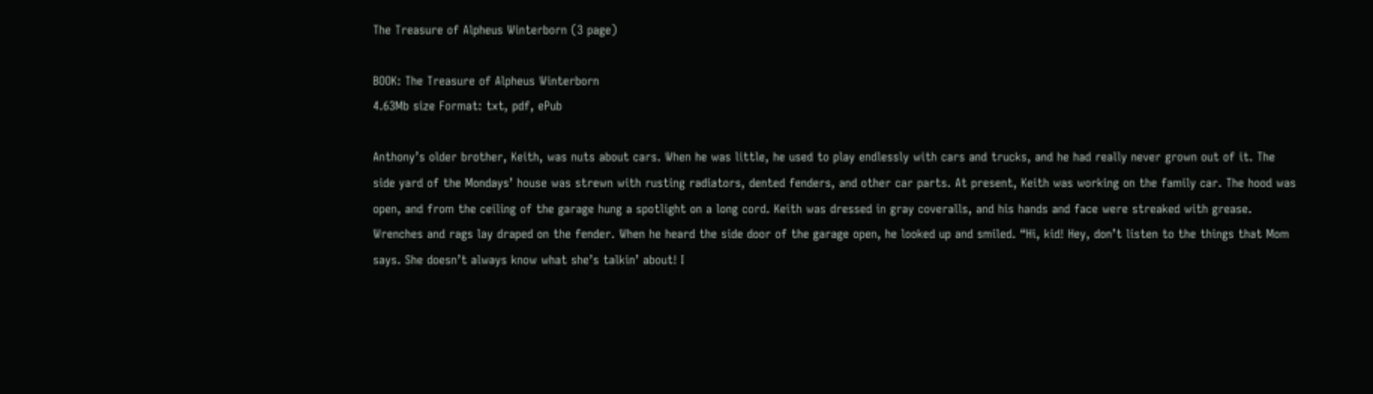The Treasure of Alpheus Winterborn (3 page)

BOOK: The Treasure of Alpheus Winterborn
4.63Mb size Format: txt, pdf, ePub

Anthony’s older brother, Keith, was nuts about cars. When he was little, he used to play endlessly with cars and trucks, and he had really never grown out of it. The side yard of the Mondays’ house was strewn with rusting radiators, dented fenders, and other car parts. At present, Keith was working on the family car. The hood was open, and from the ceiling of the garage hung a spotlight on a long cord. Keith was dressed in gray coveralls, and his hands and face were streaked with grease. Wrenches and rags lay draped on the fender. When he heard the side door of the garage open, he looked up and smiled. “Hi, kid! Hey, don’t listen to the things that Mom says. She doesn’t always know what she’s talkin’ about! I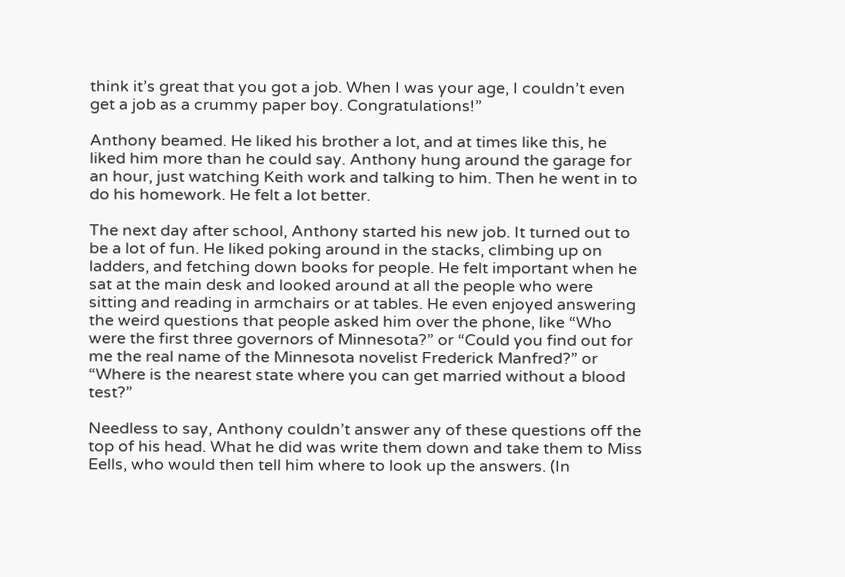think it’s great that you got a job. When I was your age, I couldn’t even get a job as a crummy paper boy. Congratulations!”

Anthony beamed. He liked his brother a lot, and at times like this, he liked him more than he could say. Anthony hung around the garage for an hour, just watching Keith work and talking to him. Then he went in to do his homework. He felt a lot better.

The next day after school, Anthony started his new job. It turned out to be a lot of fun. He liked poking around in the stacks, climbing up on ladders, and fetching down books for people. He felt important when he sat at the main desk and looked around at all the people who were sitting and reading in armchairs or at tables. He even enjoyed answering the weird questions that people asked him over the phone, like “Who were the first three governors of Minnesota?” or “Could you find out for me the real name of the Minnesota novelist Frederick Manfred?” or “Where is the nearest state where you can get married without a blood test?”

Needless to say, Anthony couldn’t answer any of these questions off the top of his head. What he did was write them down and take them to Miss Eells, who would then tell him where to look up the answers. (In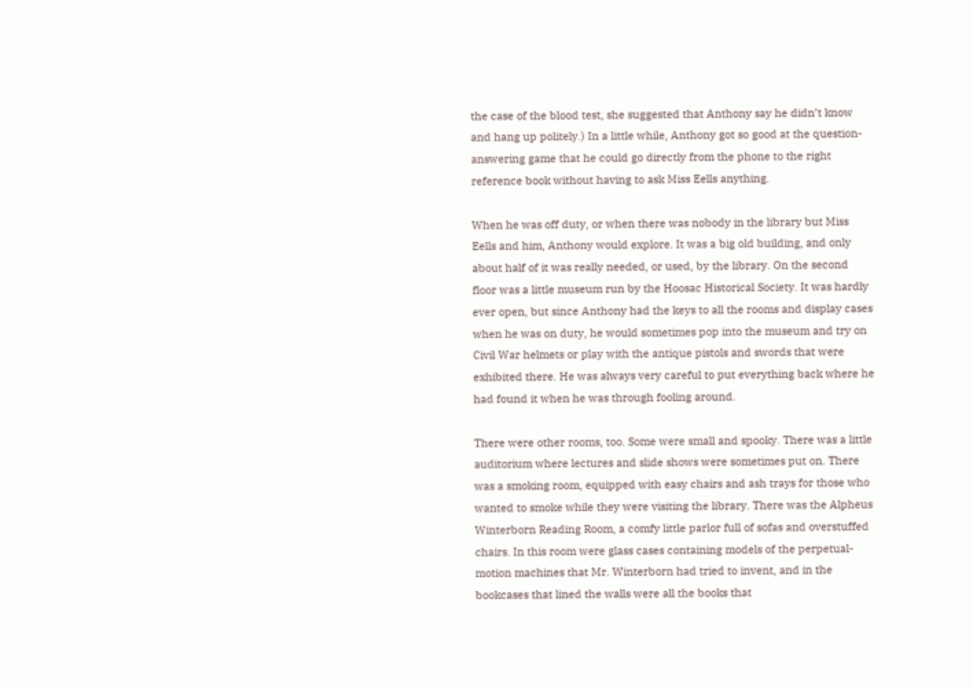the case of the blood test, she suggested that Anthony say he didn’t know and hang up politely.) In a little while, Anthony got so good at the question-answering game that he could go directly from the phone to the right reference book without having to ask Miss Eells anything.

When he was off duty, or when there was nobody in the library but Miss Eells and him, Anthony would explore. It was a big old building, and only about half of it was really needed, or used, by the library. On the second floor was a little museum run by the Hoosac Historical Society. It was hardly ever open, but since Anthony had the keys to all the rooms and display cases when he was on duty, he would sometimes pop into the museum and try on Civil War helmets or play with the antique pistols and swords that were exhibited there. He was always very careful to put everything back where he had found it when he was through fooling around.

There were other rooms, too. Some were small and spooky. There was a little auditorium where lectures and slide shows were sometimes put on. There was a smoking room, equipped with easy chairs and ash trays for those who wanted to smoke while they were visiting the library. There was the Alpheus Winterborn Reading Room, a comfy little parlor full of sofas and overstuffed chairs. In this room were glass cases containing models of the perpetual-motion machines that Mr. Winterborn had tried to invent, and in the bookcases that lined the walls were all the books that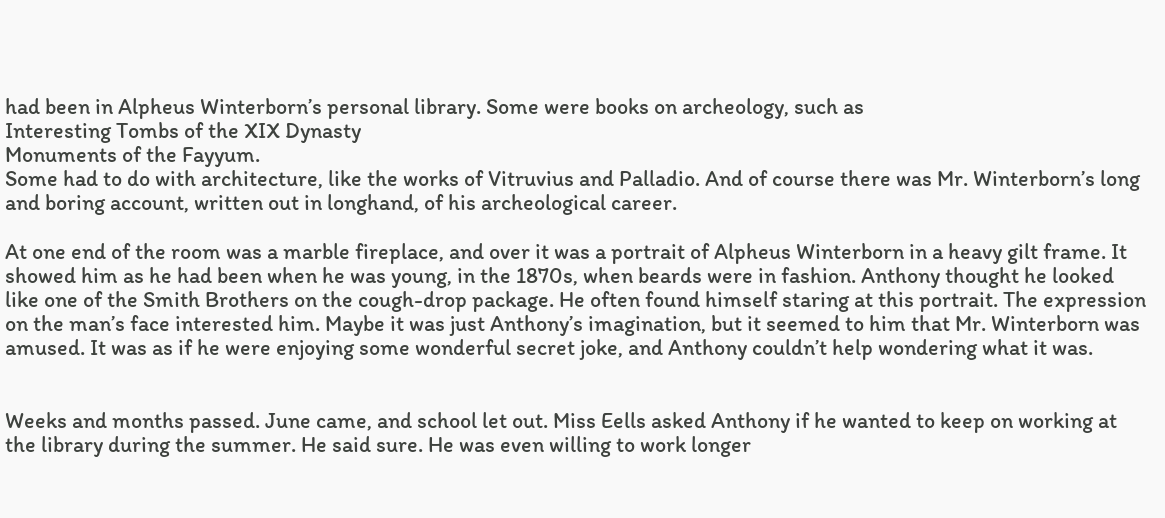had been in Alpheus Winterborn’s personal library. Some were books on archeology, such as
Interesting Tombs of the XIX Dynasty
Monuments of the Fayyum.
Some had to do with architecture, like the works of Vitruvius and Palladio. And of course there was Mr. Winterborn’s long and boring account, written out in longhand, of his archeological career.

At one end of the room was a marble fireplace, and over it was a portrait of Alpheus Winterborn in a heavy gilt frame. It showed him as he had been when he was young, in the 1870s, when beards were in fashion. Anthony thought he looked like one of the Smith Brothers on the cough-drop package. He often found himself staring at this portrait. The expression on the man’s face interested him. Maybe it was just Anthony’s imagination, but it seemed to him that Mr. Winterborn was amused. It was as if he were enjoying some wonderful secret joke, and Anthony couldn’t help wondering what it was.


Weeks and months passed. June came, and school let out. Miss Eells asked Anthony if he wanted to keep on working at the library during the summer. He said sure. He was even willing to work longer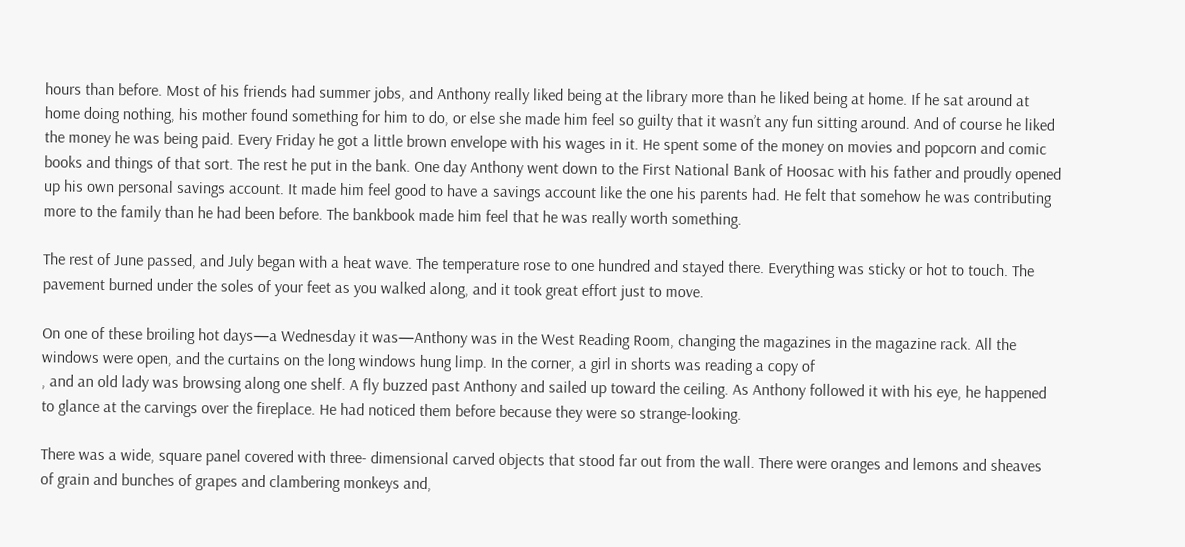hours than before. Most of his friends had summer jobs, and Anthony really liked being at the library more than he liked being at home. If he sat around at home doing nothing, his mother found something for him to do, or else she made him feel so guilty that it wasn’t any fun sitting around. And of course he liked the money he was being paid. Every Friday he got a little brown envelope with his wages in it. He spent some of the money on movies and popcorn and comic books and things of that sort. The rest he put in the bank. One day Anthony went down to the First National Bank of Hoosac with his father and proudly opened up his own personal savings account. It made him feel good to have a savings account like the one his parents had. He felt that somehow he was contributing more to the family than he had been before. The bankbook made him feel that he was really worth something.

The rest of June passed, and July began with a heat wave. The temperature rose to one hundred and stayed there. Everything was sticky or hot to touch. The pavement burned under the soles of your feet as you walked along, and it took great effort just to move.

On one of these broiling hot days—a Wednesday it was—Anthony was in the West Reading Room, changing the magazines in the magazine rack. All the windows were open, and the curtains on the long windows hung limp. In the corner, a girl in shorts was reading a copy of
, and an old lady was browsing along one shelf. A fly buzzed past Anthony and sailed up toward the ceiling. As Anthony followed it with his eye, he happened to glance at the carvings over the fireplace. He had noticed them before because they were so strange-looking.

There was a wide, square panel covered with three- dimensional carved objects that stood far out from the wall. There were oranges and lemons and sheaves of grain and bunches of grapes and clambering monkeys and,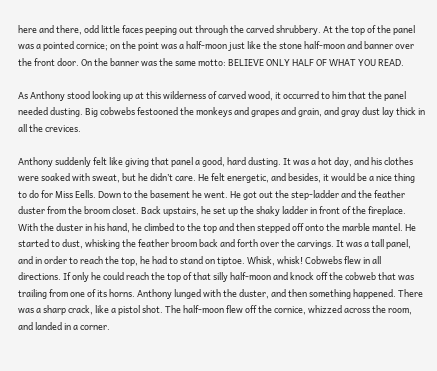here and there, odd little faces peeping out through the carved shrubbery. At the top of the panel was a pointed cornice; on the point was a half-moon just like the stone half-moon and banner over the front door. On the banner was the same motto: BELIEVE ONLY HALF OF WHAT YOU READ.

As Anthony stood looking up at this wilderness of carved wood, it occurred to him that the panel needed dusting. Big cobwebs festooned the monkeys and grapes and grain, and gray dust lay thick in all the crevices.

Anthony suddenly felt like giving that panel a good, hard dusting. It was a hot day, and his clothes were soaked with sweat, but he didn’t care. He felt energetic, and besides, it would be a nice thing to do for Miss Eells. Down to the basement he went. He got out the step-ladder and the feather duster from the broom closet. Back upstairs, he set up the shaky ladder in front of the fireplace. With the duster in his hand, he climbed to the top and then stepped off onto the marble mantel. He started to dust, whisking the feather broom back and forth over the carvings. It was a tall panel, and in order to reach the top, he had to stand on tiptoe. Whisk, whisk! Cobwebs flew in all directions. If only he could reach the top of that silly half-moon and knock off the cobweb that was trailing from one of its horns. Anthony lunged with the duster, and then something happened. There was a sharp crack, like a pistol shot. The half-moon flew off the cornice, whizzed across the room, and landed in a corner.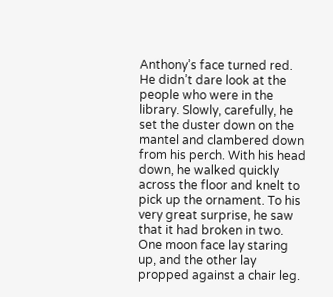Anthony’s face turned red. He didn’t dare look at the people who were in the library. Slowly, carefully, he set the duster down on the mantel and clambered down from his perch. With his head down, he walked quickly across the floor and knelt to pick up the ornament. To his very great surprise, he saw that it had broken in two. One moon face lay staring up, and the other lay propped against a chair leg.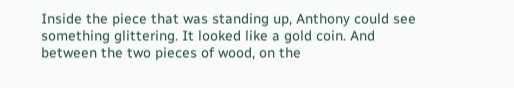Inside the piece that was standing up, Anthony could see something glittering. It looked like a gold coin. And between the two pieces of wood, on the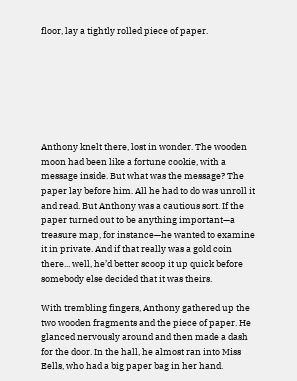floor, lay a tightly rolled piece of paper.







Anthony knelt there, lost in wonder. The wooden moon had been like a fortune cookie, with a message inside. But what was the message? The paper lay before him. All he had to do was unroll it and read. But Anthony was a cautious sort. If the paper turned out to be anything important—a treasure map, for instance—he wanted to examine it in private. And if that really was a gold coin there... well, he’d better scoop it up quick before somebody else decided that it was theirs.

With trembling fingers, Anthony gathered up the two wooden fragments and the piece of paper. He glanced nervously around and then made a dash for the door. In the hall, he almost ran into Miss Eells, who had a big paper bag in her hand.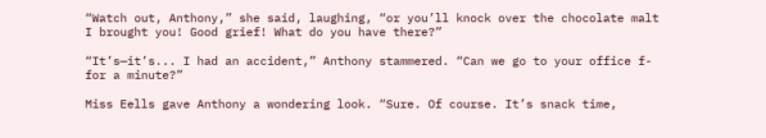“Watch out, Anthony,” she said, laughing, “or you’ll knock over the chocolate malt I brought you! Good grief! What do you have there?”

“It’s—it’s... I had an accident,” Anthony stammered. “Can we go to your office f-for a minute?”

Miss Eells gave Anthony a wondering look. “Sure. Of course. It’s snack time,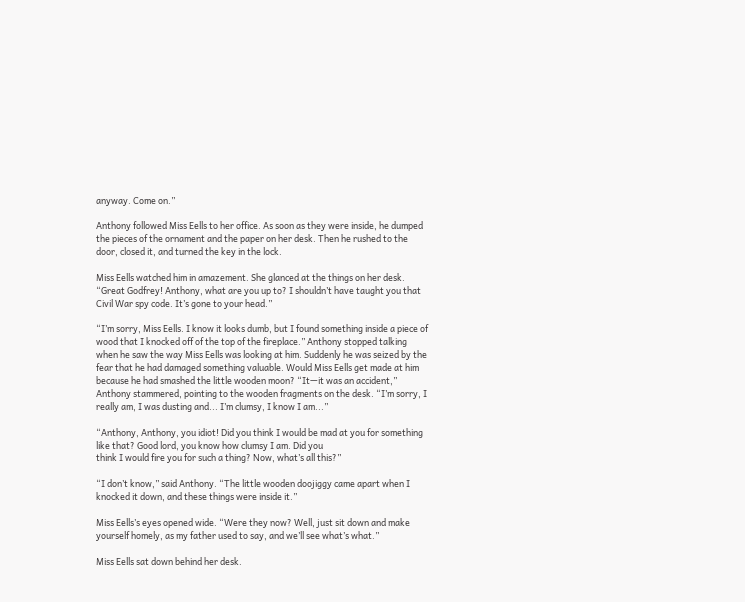anyway. Come on.”

Anthony followed Miss Eells to her office. As soon as they were inside, he dumped the pieces of the ornament and the paper on her desk. Then he rushed to the door, closed it, and turned the key in the lock.

Miss Eells watched him in amazement. She glanced at the things on her desk. “Great Godfrey! Anthony, what are you up to? I shouldn’t have taught you that Civil War spy code. It’s gone to your head.”

“I’m sorry, Miss Eells. I know it looks dumb, but I found something inside a piece of wood that I knocked off of the top of the fireplace.” Anthony stopped talking when he saw the way Miss Eells was looking at him. Suddenly he was seized by the fear that he had damaged something valuable. Would Miss Eells get made at him because he had smashed the little wooden moon? “It—it was an accident,” Anthony stammered, pointing to the wooden fragments on the desk. “I’m sorry, I really am, I was dusting and... I’m clumsy, I know I am...”

“Anthony, Anthony, you idiot! Did you think I would be mad at you for something like that? Good lord, you know how clumsy I am. Did you
think I would fire you for such a thing? Now, what’s all this?”

“I don’t know,” said Anthony. “The little wooden doojiggy came apart when I knocked it down, and these things were inside it.”

Miss Eells’s eyes opened wide. “Were they now? Well, just sit down and make yourself homely, as my father used to say, and we’ll see what’s what.”

Miss Eells sat down behind her desk.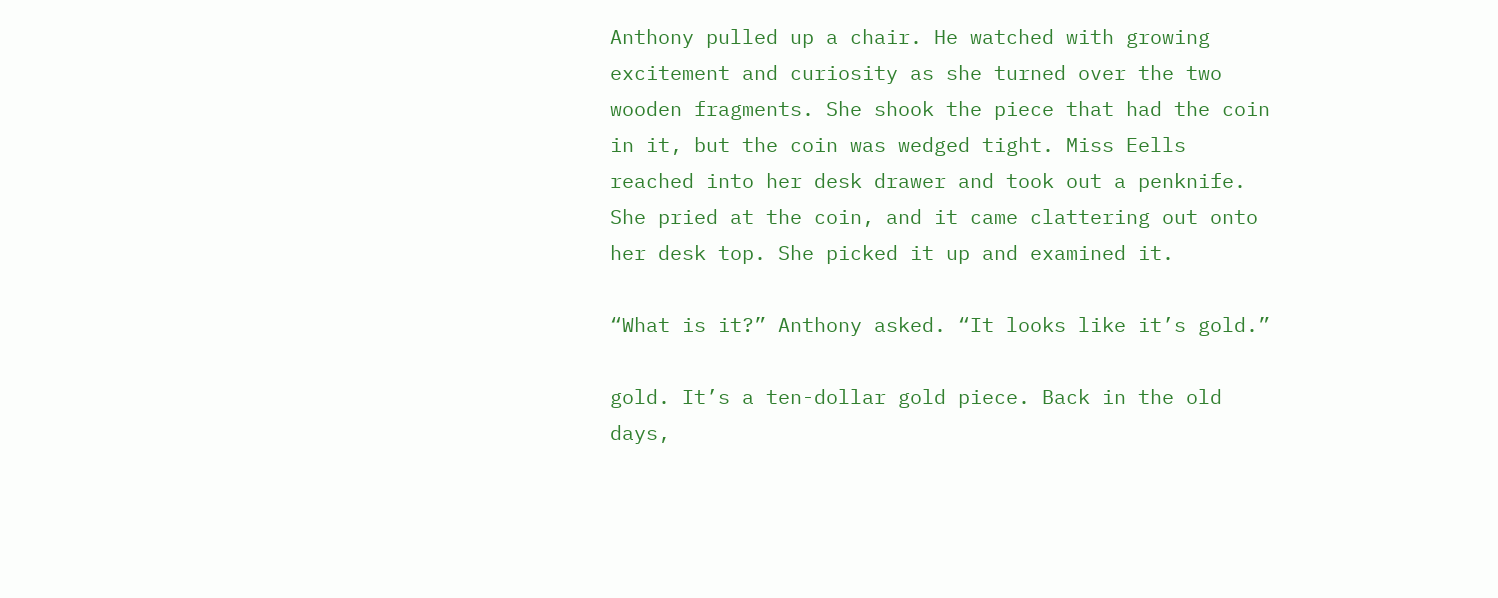Anthony pulled up a chair. He watched with growing excitement and curiosity as she turned over the two wooden fragments. She shook the piece that had the coin in it, but the coin was wedged tight. Miss Eells reached into her desk drawer and took out a penknife. She pried at the coin, and it came clattering out onto her desk top. She picked it up and examined it.

“What is it?” Anthony asked. “It looks like it’s gold.”

gold. It’s a ten-dollar gold piece. Back in the old days,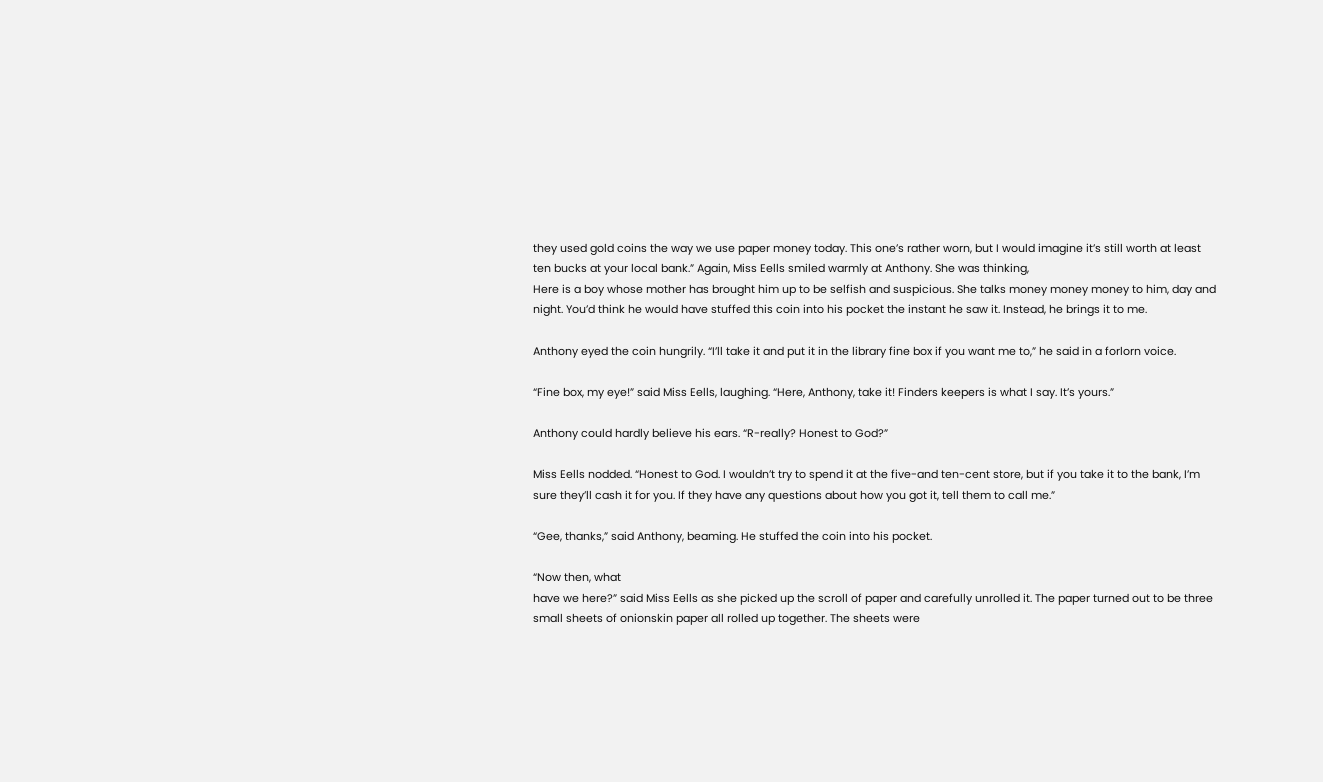they used gold coins the way we use paper money today. This one’s rather worn, but I would imagine it’s still worth at least ten bucks at your local bank.” Again, Miss Eells smiled warmly at Anthony. She was thinking,
Here is a boy whose mother has brought him up to be selfish and suspicious. She talks money money money to him, day and night. You’d think he would have stuffed this coin into his pocket the instant he saw it. Instead, he brings it to me.

Anthony eyed the coin hungrily. “I’ll take it and put it in the library fine box if you want me to,” he said in a forlorn voice.

“Fine box, my eye!” said Miss Eells, laughing. “Here, Anthony, take it! Finders keepers is what I say. It’s yours.”

Anthony could hardly believe his ears. “R-really? Honest to God?”

Miss Eells nodded. “Honest to God. I wouldn’t try to spend it at the five-and ten-cent store, but if you take it to the bank, I’m sure they’ll cash it for you. If they have any questions about how you got it, tell them to call me.”

“Gee, thanks,” said Anthony, beaming. He stuffed the coin into his pocket.

“Now then, what
have we here?” said Miss Eells as she picked up the scroll of paper and carefully unrolled it. The paper turned out to be three small sheets of onionskin paper all rolled up together. The sheets were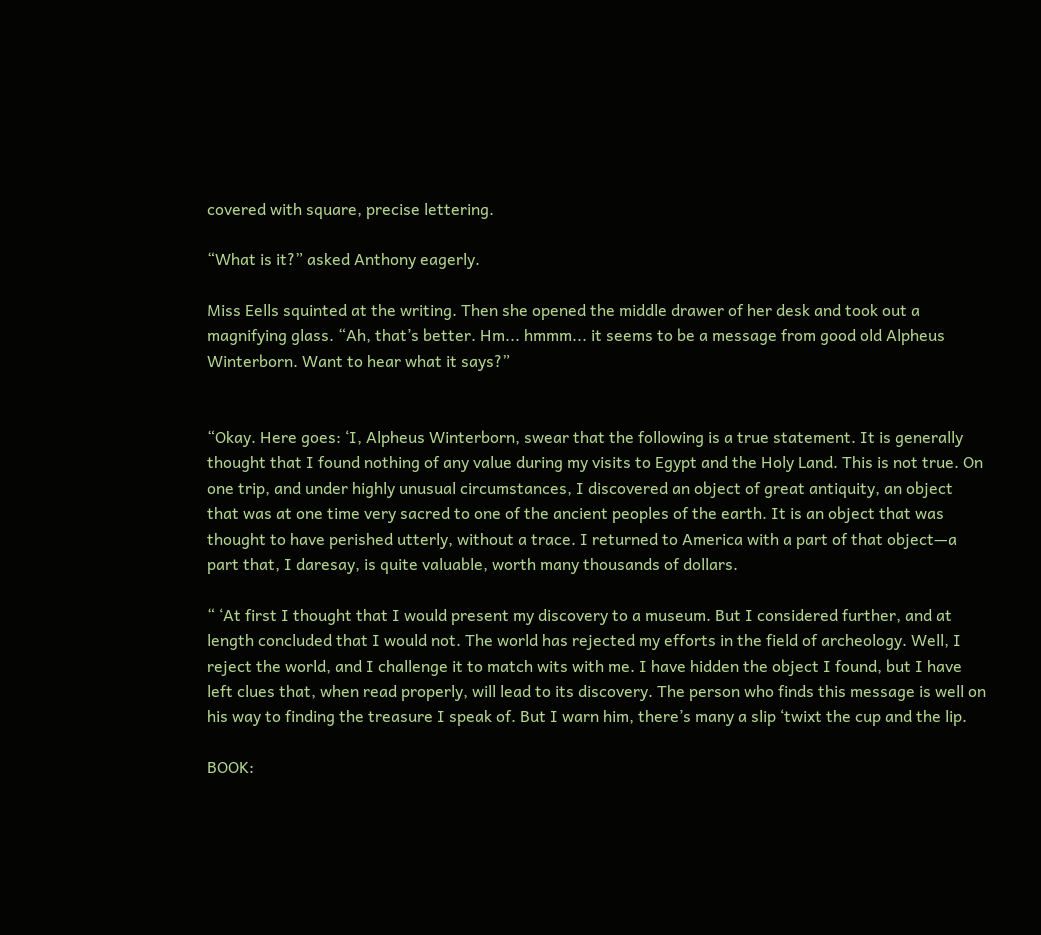covered with square, precise lettering.

“What is it?” asked Anthony eagerly.

Miss Eells squinted at the writing. Then she opened the middle drawer of her desk and took out a magnifying glass. “Ah, that’s better. Hm... hmmm... it seems to be a message from good old Alpheus Winterborn. Want to hear what it says?”


“Okay. Here goes: ‘I, Alpheus Winterborn, swear that the following is a true statement. It is generally thought that I found nothing of any value during my visits to Egypt and the Holy Land. This is not true. On one trip, and under highly unusual circumstances, I discovered an object of great antiquity, an object that was at one time very sacred to one of the ancient peoples of the earth. It is an object that was thought to have perished utterly, without a trace. I returned to America with a part of that object—a part that, I daresay, is quite valuable, worth many thousands of dollars.

“ ‘At first I thought that I would present my discovery to a museum. But I considered further, and at length concluded that I would not. The world has rejected my efforts in the field of archeology. Well, I reject the world, and I challenge it to match wits with me. I have hidden the object I found, but I have left clues that, when read properly, will lead to its discovery. The person who finds this message is well on his way to finding the treasure I speak of. But I warn him, there’s many a slip ‘twixt the cup and the lip.

BOOK: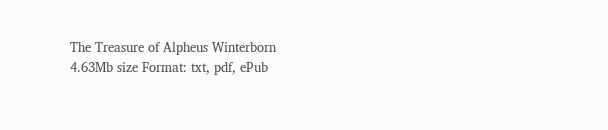The Treasure of Alpheus Winterborn
4.63Mb size Format: txt, pdf, ePub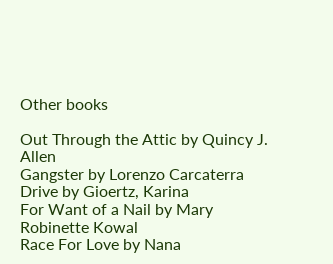Other books

Out Through the Attic by Quincy J. Allen
Gangster by Lorenzo Carcaterra
Drive by Gioertz, Karina
For Want of a Nail by Mary Robinette Kowal
Race For Love by Nana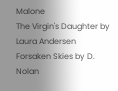Malone
The Virgin's Daughter by Laura Andersen
Forsaken Skies by D. Nolan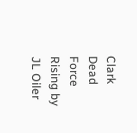Clark
Dead Force Rising by JL Oiler